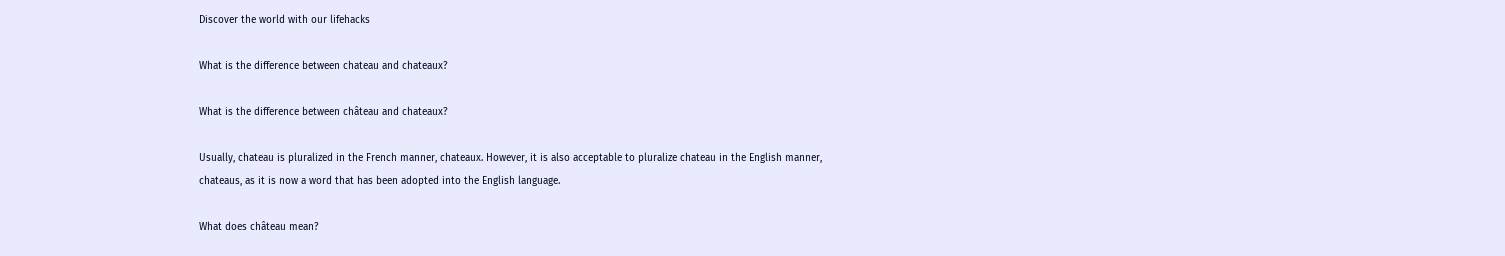Discover the world with our lifehacks

What is the difference between chateau and chateaux?

What is the difference between château and chateaux?

Usually, chateau is pluralized in the French manner, chateaux. However, it is also acceptable to pluralize chateau in the English manner, chateaus, as it is now a word that has been adopted into the English language.

What does château mean?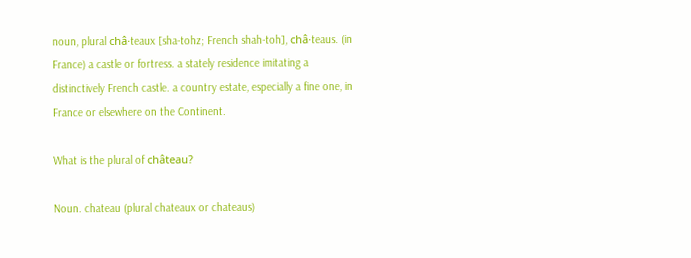noun, plural châ·teaux [sha-tohz; French shah-toh], châ·teaus. (in France) a castle or fortress. a stately residence imitating a distinctively French castle. a country estate, especially a fine one, in France or elsewhere on the Continent.

What is the plural of château?

Noun. chateau (plural chateaux or chateaus)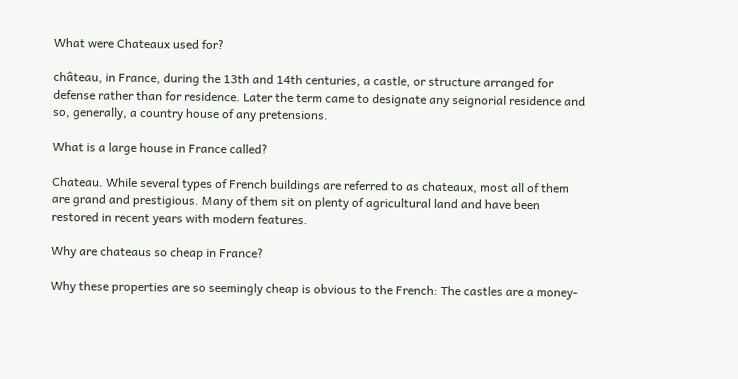What were Chateaux used for?

château, in France, during the 13th and 14th centuries, a castle, or structure arranged for defense rather than for residence. Later the term came to designate any seignorial residence and so, generally, a country house of any pretensions.

What is a large house in France called?

Chateau. While several types of French buildings are referred to as chateaux, most all of them are grand and prestigious. Many of them sit on plenty of agricultural land and have been restored in recent years with modern features.

Why are chateaus so cheap in France?

Why these properties are so seemingly cheap is obvious to the French: The castles are a money-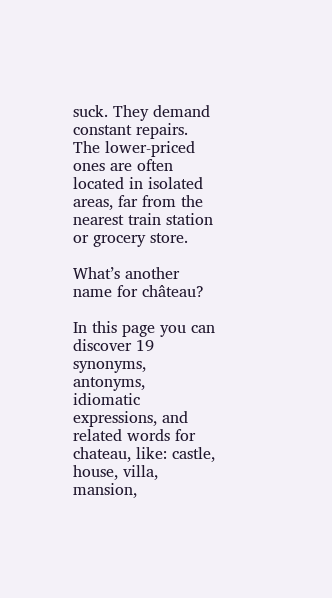suck. They demand constant repairs. The lower-priced ones are often located in isolated areas, far from the nearest train station or grocery store.

What’s another name for château?

In this page you can discover 19 synonyms, antonyms, idiomatic expressions, and related words for chateau, like: castle, house, villa, mansion,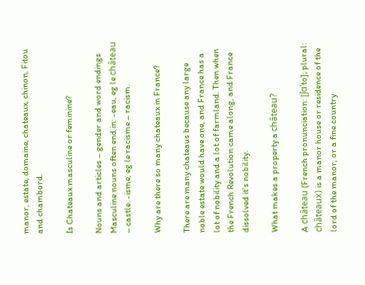manor, estate, domaine, chateaux, chinon, Fitou and chambord.

Is Chateaux masculine or feminine?

Nouns and articles – gender and word endings Masculine nouns often end in: -eau, eg le château – castle. -isme, eg le racisme – racism.

Why are there so many chateaux in France?

There are many chateaus because any large noble estate would have one, and France has a lot of nobility and a lot of farmland. Then when the French Revolution came along, and France dissolved it’s nobility.

What makes a property a château?

A château (French pronunciation: [ʃɑˈto]; plural: châteaux) is a manor house or residence of the lord of the manor, or a fine country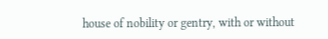house of nobility or gentry, with or without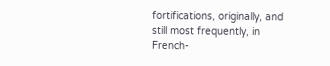fortifications, originally, and still most frequently, in French-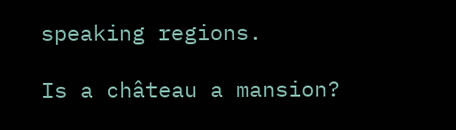speaking regions.

Is a château a mansion?